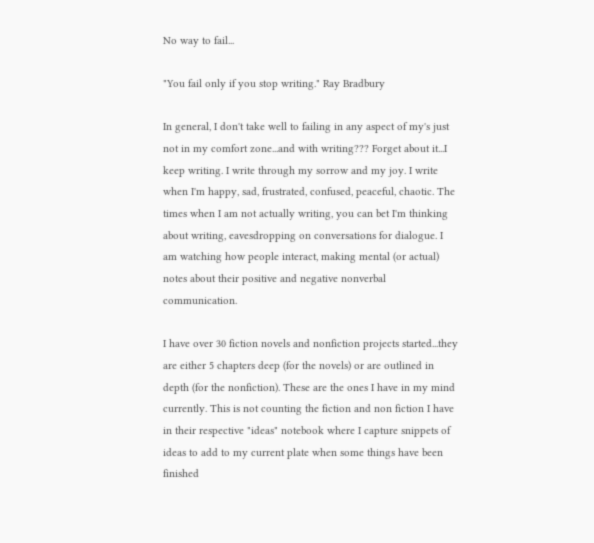No way to fail...

"You fail only if you stop writing." Ray Bradbury

In general, I don't take well to failing in any aspect of my's just not in my comfort zone...and with writing??? Forget about it...I keep writing. I write through my sorrow and my joy. I write when I'm happy, sad, frustrated, confused, peaceful, chaotic. The times when I am not actually writing, you can bet I'm thinking about writing, eavesdropping on conversations for dialogue. I am watching how people interact, making mental (or actual) notes about their positive and negative nonverbal communication.

I have over 30 fiction novels and nonfiction projects started...they are either 5 chapters deep (for the novels) or are outlined in depth (for the nonfiction). These are the ones I have in my mind currently. This is not counting the fiction and non fiction I have in their respective "ideas" notebook where I capture snippets of ideas to add to my current plate when some things have been finished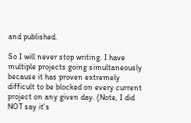and published.

So I will never stop writing. I have multiple projects going simultaneously because it has proven extremely difficult to be blocked on every current project on any given day. (Note, I did NOT say it's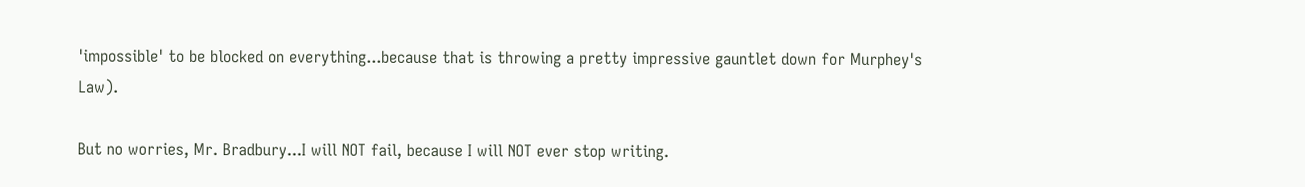'impossible' to be blocked on everything...because that is throwing a pretty impressive gauntlet down for Murphey's Law).

But no worries, Mr. Bradbury...I will NOT fail, because I will NOT ever stop writing.